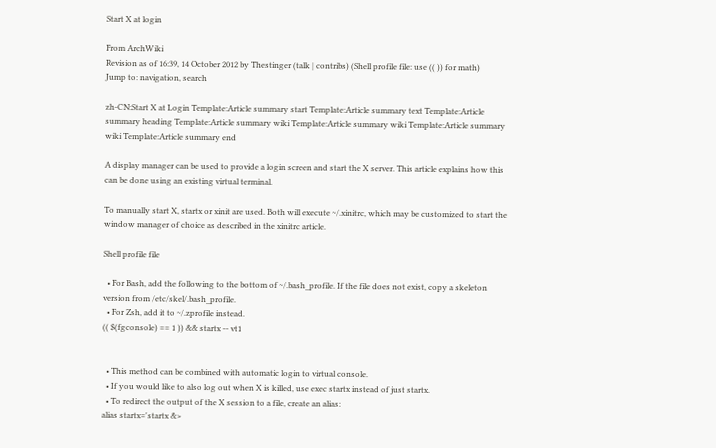Start X at login

From ArchWiki
Revision as of 16:39, 14 October 2012 by Thestinger (talk | contribs) (Shell profile file: use (( )) for math)
Jump to: navigation, search

zh-CN:Start X at Login Template:Article summary start Template:Article summary text Template:Article summary heading Template:Article summary wiki Template:Article summary wiki Template:Article summary wiki Template:Article summary end

A display manager can be used to provide a login screen and start the X server. This article explains how this can be done using an existing virtual terminal.

To manually start X, startx or xinit are used. Both will execute ~/.xinitrc, which may be customized to start the window manager of choice as described in the xinitrc article.

Shell profile file

  • For Bash, add the following to the bottom of ~/.bash_profile. If the file does not exist, copy a skeleton version from /etc/skel/.bash_profile.
  • For Zsh, add it to ~/.zprofile instead.
(( $(fgconsole) == 1 )) && startx -- vt1


  • This method can be combined with automatic login to virtual console.
  • If you would like to also log out when X is killed, use exec startx instead of just startx.
  • To redirect the output of the X session to a file, create an alias:
alias startx='startx &>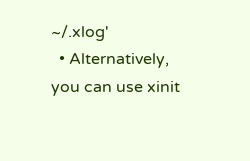~/.xlog'
  • Alternatively, you can use xinit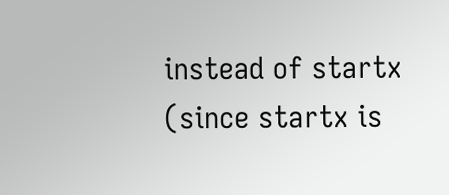instead of startx (since startx is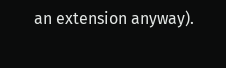an extension anyway).